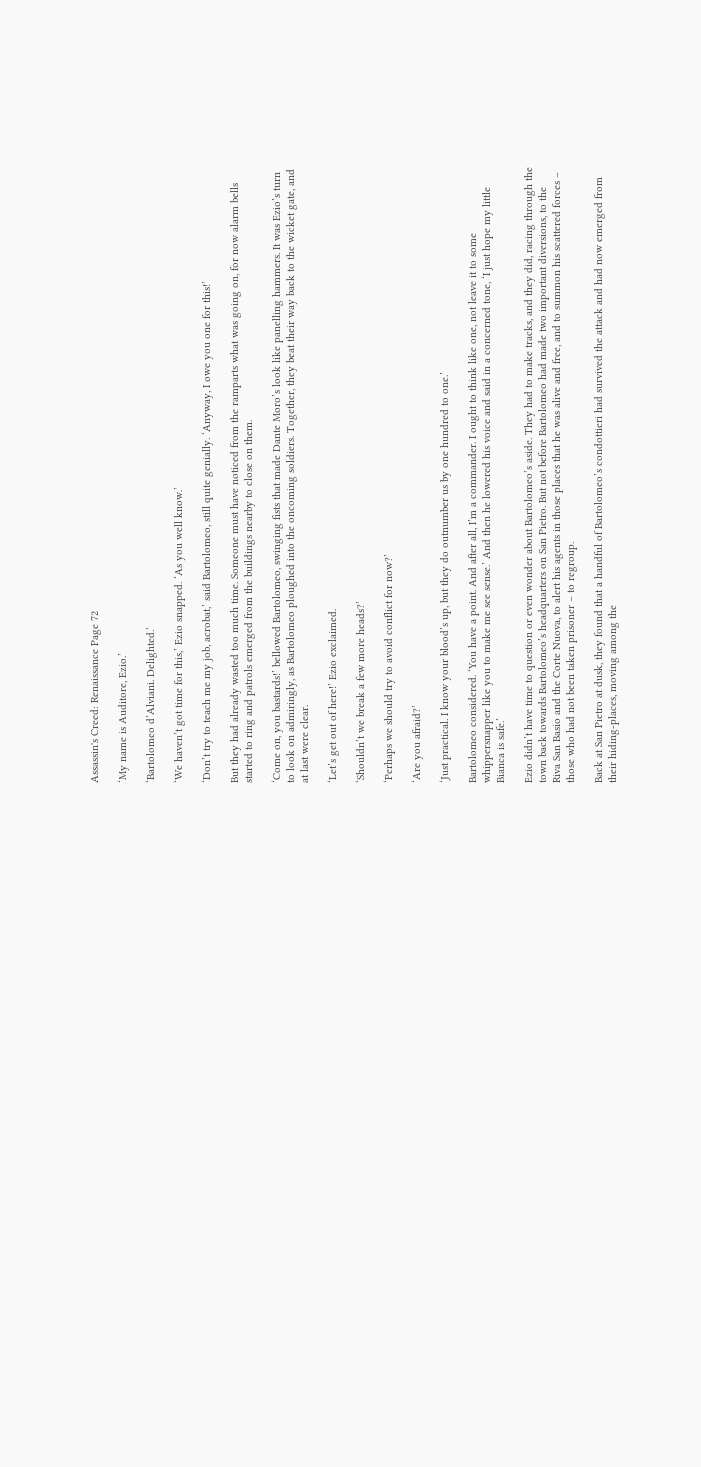Assassin's Creed: Renaissance Page 72

‘My name is Auditore, Ezio.’

‘Bartolomeo d’Alviani. Delighted.’

‘We haven’t got time for this,’ Ezio snapped. ‘As you well know.’

‘Don’t try to teach me my job, acrobat,’ said Bartolomeo, still quite genially. ‘Anyway, I owe you one for this!’

But they had already wasted too much time. Someone must have noticed from the ramparts what was going on, for now alarm bells started to ring and patrols emerged from the buildings nearby to close on them.

‘Come on, you bastards!’ bellowed Bartolomeo, swinging fists that made Dante Moro’s look like panelling hammers. It was Ezio’s turn to look on admiringly, as Bartolomeo ploughed into the oncoming soldiers. Together, they beat their way back to the wicket gate, and at last were clear.

‘Let’s get out of here!’ Ezio exclaimed.

‘Shouldn’t we break a few more heads?’

‘Perhaps we should try to avoid conflict for now?’

‘Are you afraid?’

‘Just practical. I know your blood’s up, but they do outnumber us by one hundred to one.’

Bartolomeo considered. ‘You have a point. And after all, I’m a commander. I ought to think like one, not leave it to some whippersnapper like you to make me see sense.’ And then he lowered his voice and said in a concerned tone, ‘I just hope my little Bianca is safe.’

Ezio didn’t have time to question or even wonder about Bartolomeo’s aside. They had to make tracks, and they did, racing through the town back towards Bartolomeo’s headquarters on San Pietro. But not before Bartolomeo had made two important diversions, to the Riva San Basio and the Corte Nuova, to alert his agents in those places that he was alive and free, and to summon his scattered forces – those who had not been taken prisoner – to regroup.

Back at San Pietro at dusk, they found that a handful of Bartolomeo’s condottieri had survived the attack and had now emerged from their hiding-places, moving among the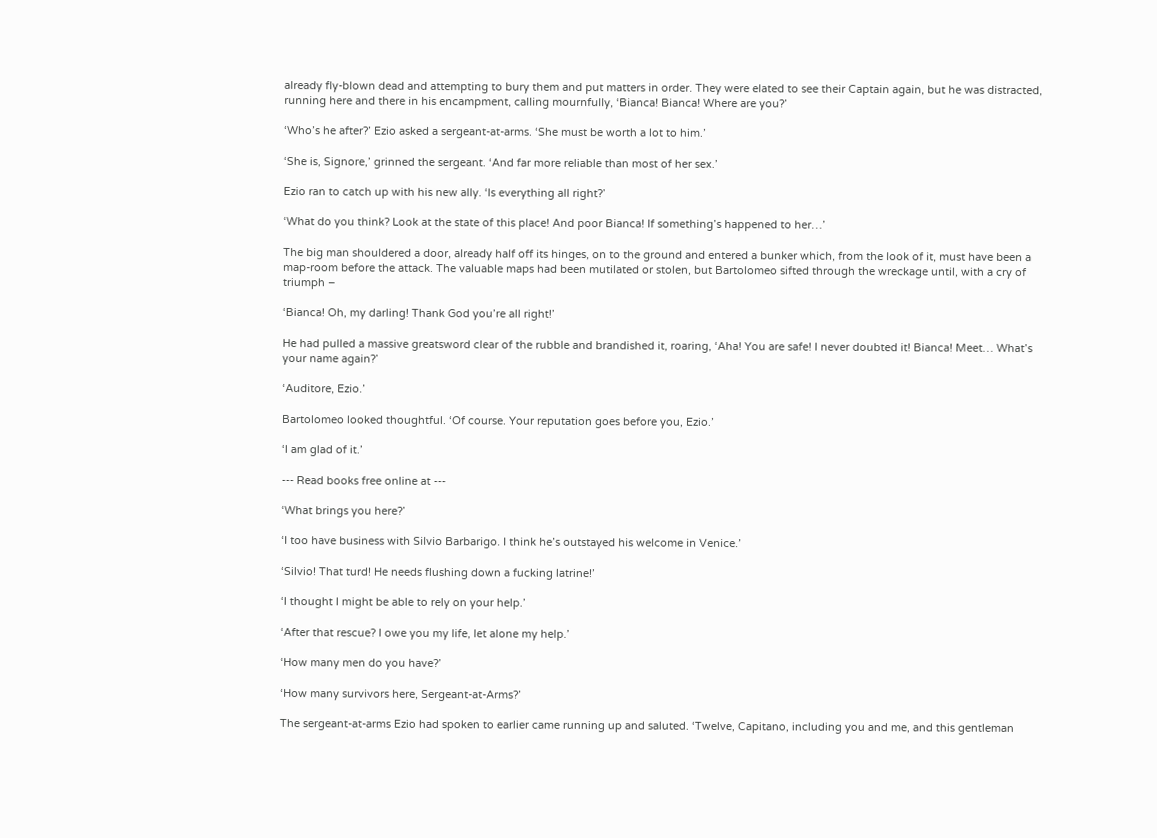already fly-blown dead and attempting to bury them and put matters in order. They were elated to see their Captain again, but he was distracted, running here and there in his encampment, calling mournfully, ‘Bianca! Bianca! Where are you?’

‘Who’s he after?’ Ezio asked a sergeant-at-arms. ‘She must be worth a lot to him.’

‘She is, Signore,’ grinned the sergeant. ‘And far more reliable than most of her sex.’

Ezio ran to catch up with his new ally. ‘Is everything all right?’

‘What do you think? Look at the state of this place! And poor Bianca! If something’s happened to her…’

The big man shouldered a door, already half off its hinges, on to the ground and entered a bunker which, from the look of it, must have been a map-room before the attack. The valuable maps had been mutilated or stolen, but Bartolomeo sifted through the wreckage until, with a cry of triumph –

‘Bianca! Oh, my darling! Thank God you’re all right!’

He had pulled a massive greatsword clear of the rubble and brandished it, roaring, ‘Aha! You are safe! I never doubted it! Bianca! Meet… What’s your name again?’

‘Auditore, Ezio.’

Bartolomeo looked thoughtful. ‘Of course. Your reputation goes before you, Ezio.’

‘I am glad of it.’

--- Read books free online at ---

‘What brings you here?’

‘I too have business with Silvio Barbarigo. I think he’s outstayed his welcome in Venice.’

‘Silvio! That turd! He needs flushing down a fucking latrine!’

‘I thought I might be able to rely on your help.’

‘After that rescue? I owe you my life, let alone my help.’

‘How many men do you have?’

‘How many survivors here, Sergeant-at-Arms?’

The sergeant-at-arms Ezio had spoken to earlier came running up and saluted. ‘Twelve, Capitano, including you and me, and this gentleman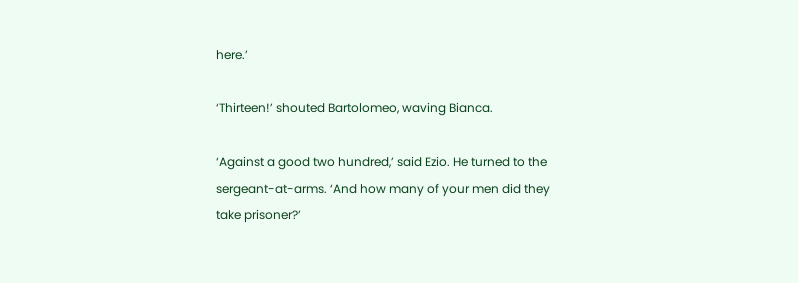here.’

‘Thirteen!’ shouted Bartolomeo, waving Bianca.

‘Against a good two hundred,’ said Ezio. He turned to the sergeant-at-arms. ‘And how many of your men did they take prisoner?’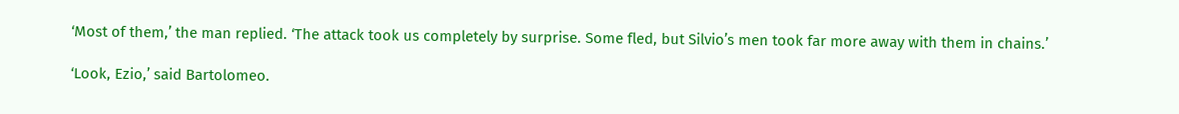‘Most of them,’ the man replied. ‘The attack took us completely by surprise. Some fled, but Silvio’s men took far more away with them in chains.’

‘Look, Ezio,’ said Bartolomeo.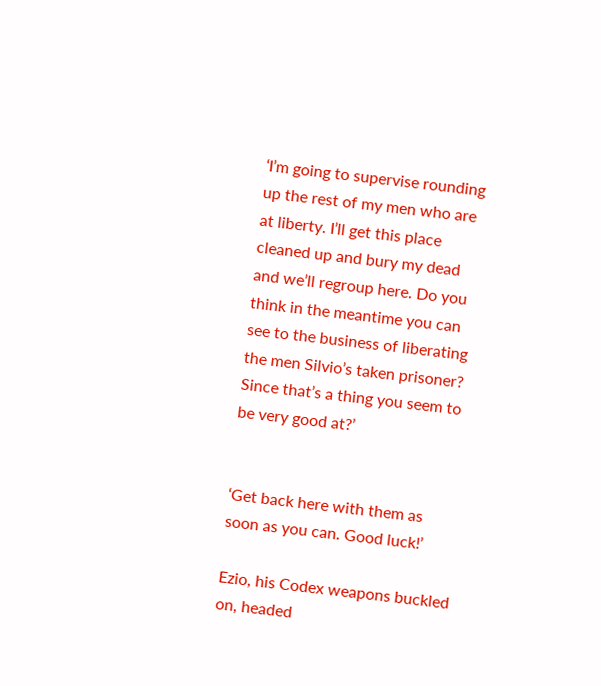‘I’m going to supervise rounding up the rest of my men who are at liberty. I’ll get this place cleaned up and bury my dead and we’ll regroup here. Do you think in the meantime you can see to the business of liberating the men Silvio’s taken prisoner? Since that’s a thing you seem to be very good at?’


‘Get back here with them as soon as you can. Good luck!’

Ezio, his Codex weapons buckled on, headed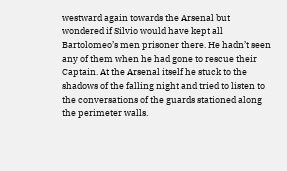westward again towards the Arsenal but wondered if Silvio would have kept all Bartolomeo’s men prisoner there. He hadn’t seen any of them when he had gone to rescue their Captain. At the Arsenal itself he stuck to the shadows of the falling night and tried to listen to the conversations of the guards stationed along the perimeter walls.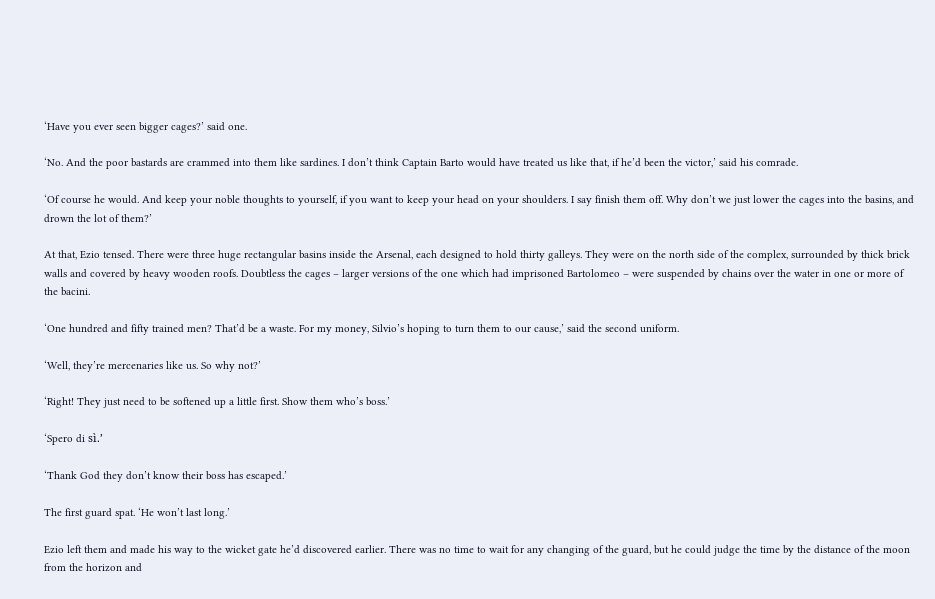‘Have you ever seen bigger cages?’ said one.

‘No. And the poor bastards are crammed into them like sardines. I don’t think Captain Barto would have treated us like that, if he’d been the victor,’ said his comrade.

‘Of course he would. And keep your noble thoughts to yourself, if you want to keep your head on your shoulders. I say finish them off. Why don’t we just lower the cages into the basins, and drown the lot of them?’

At that, Ezio tensed. There were three huge rectangular basins inside the Arsenal, each designed to hold thirty galleys. They were on the north side of the complex, surrounded by thick brick walls and covered by heavy wooden roofs. Doubtless the cages – larger versions of the one which had imprisoned Bartolomeo – were suspended by chains over the water in one or more of the bacini.

‘One hundred and fifty trained men? That’d be a waste. For my money, Silvio’s hoping to turn them to our cause,’ said the second uniform.

‘Well, they’re mercenaries like us. So why not?’

‘Right! They just need to be softened up a little first. Show them who’s boss.’

‘Spero di sì.’

‘Thank God they don’t know their boss has escaped.’

The first guard spat. ‘He won’t last long.’

Ezio left them and made his way to the wicket gate he’d discovered earlier. There was no time to wait for any changing of the guard, but he could judge the time by the distance of the moon from the horizon and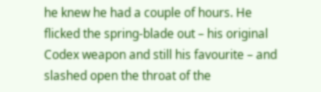he knew he had a couple of hours. He flicked the spring-blade out – his original Codex weapon and still his favourite – and slashed open the throat of the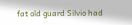fat old guard Silvio had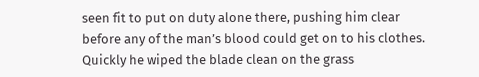seen fit to put on duty alone there, pushing him clear before any of the man’s blood could get on to his clothes. Quickly he wiped the blade clean on the grass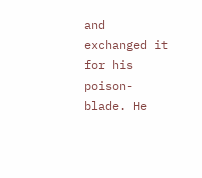and exchanged it for his poison-blade. He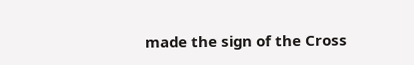made the sign of the Cross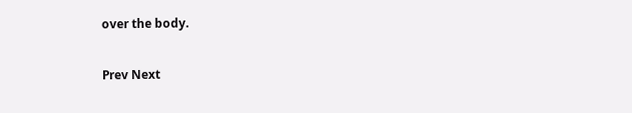over the body.

Prev Next